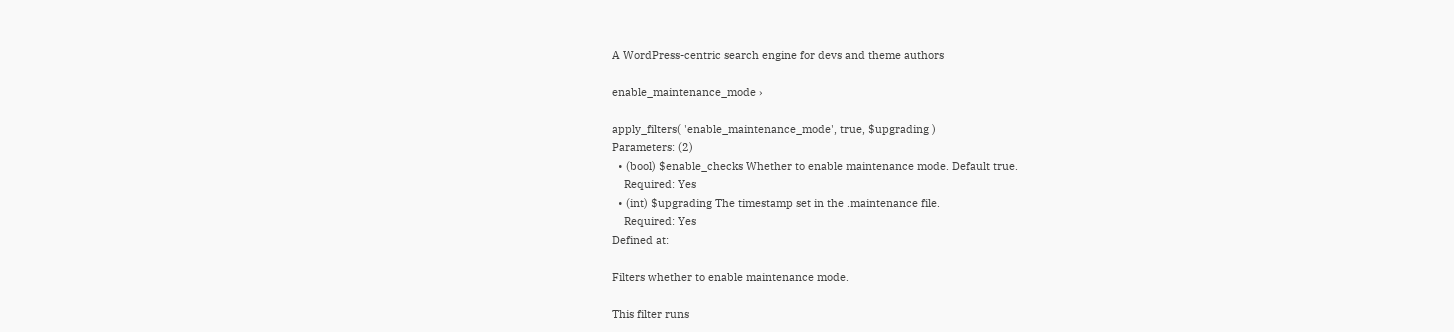A WordPress-centric search engine for devs and theme authors

enable_maintenance_mode ›

apply_filters( 'enable_maintenance_mode', true, $upgrading )
Parameters: (2)
  • (bool) $enable_checks Whether to enable maintenance mode. Default true.
    Required: Yes
  • (int) $upgrading The timestamp set in the .maintenance file.
    Required: Yes
Defined at:

Filters whether to enable maintenance mode.

This filter runs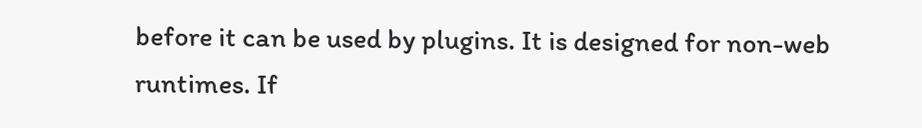before it can be used by plugins. It is designed for non-web runtimes. If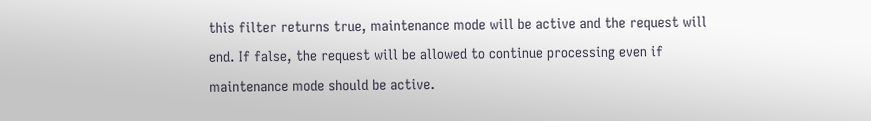this filter returns true, maintenance mode will be active and the request will end. If false, the request will be allowed to continue processing even if maintenance mode should be active.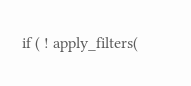if ( ! apply_filters(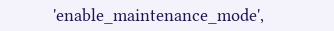'enable_maintenance_mode',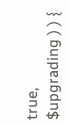true, $upgrading ) ) {